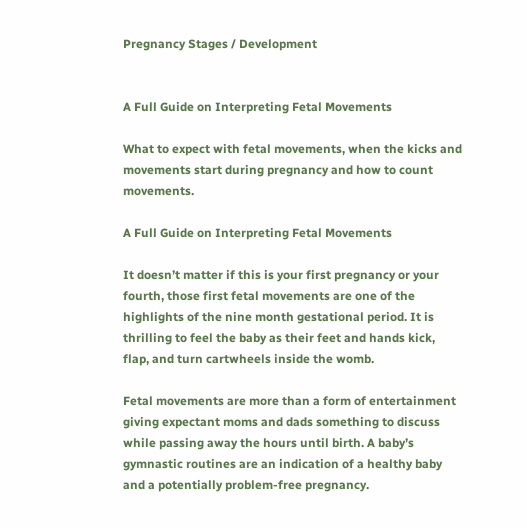Pregnancy Stages / Development


A Full Guide on Interpreting Fetal Movements

What to expect with fetal movements, when the kicks and movements start during pregnancy and how to count movements.

A Full Guide on Interpreting Fetal Movements

It doesn’t matter if this is your first pregnancy or your fourth, those first fetal movements are one of the highlights of the nine month gestational period. It is thrilling to feel the baby as their feet and hands kick, flap, and turn cartwheels inside the womb.

Fetal movements are more than a form of entertainment giving expectant moms and dads something to discuss while passing away the hours until birth. A baby’s gymnastic routines are an indication of a healthy baby and a potentially problem-free pregnancy.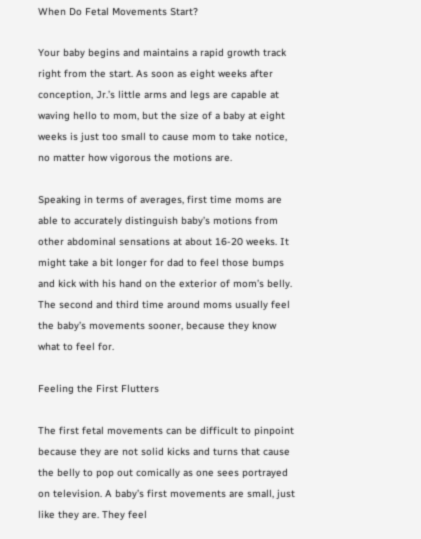When Do Fetal Movements Start?

Your baby begins and maintains a rapid growth track right from the start. As soon as eight weeks after conception, Jr.’s little arms and legs are capable at waving hello to mom, but the size of a baby at eight weeks is just too small to cause mom to take notice, no matter how vigorous the motions are.

Speaking in terms of averages, first time moms are able to accurately distinguish baby’s motions from other abdominal sensations at about 16-20 weeks. It might take a bit longer for dad to feel those bumps and kick with his hand on the exterior of mom’s belly. The second and third time around moms usually feel the baby’s movements sooner, because they know what to feel for.

Feeling the First Flutters

The first fetal movements can be difficult to pinpoint because they are not solid kicks and turns that cause the belly to pop out comically as one sees portrayed on television. A baby’s first movements are small, just like they are. They feel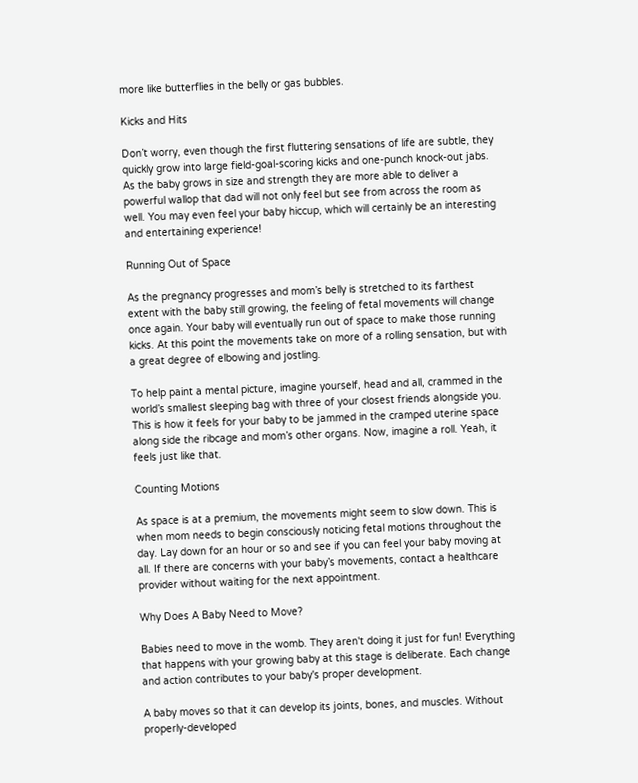more like butterflies in the belly or gas bubbles.

Kicks and Hits

Don’t worry, even though the first fluttering sensations of life are subtle, they quickly grow into large field-goal-scoring kicks and one-punch knock-out jabs. As the baby grows in size and strength they are more able to deliver a powerful wallop that dad will not only feel but see from across the room as well. You may even feel your baby hiccup, which will certainly be an interesting and entertaining experience!

Running Out of Space

As the pregnancy progresses and mom’s belly is stretched to its farthest extent with the baby still growing, the feeling of fetal movements will change once again. Your baby will eventually run out of space to make those running kicks. At this point the movements take on more of a rolling sensation, but with a great degree of elbowing and jostling.

To help paint a mental picture, imagine yourself, head and all, crammed in the world’s smallest sleeping bag with three of your closest friends alongside you. This is how it feels for your baby to be jammed in the cramped uterine space along side the ribcage and mom’s other organs. Now, imagine a roll. Yeah, it feels just like that.

Counting Motions

As space is at a premium, the movements might seem to slow down. This is when mom needs to begin consciously noticing fetal motions throughout the day. Lay down for an hour or so and see if you can feel your baby moving at all. If there are concerns with your baby’s movements, contact a healthcare provider without waiting for the next appointment.

Why Does A Baby Need to Move?

Babies need to move in the womb. They aren't doing it just for fun! Everything that happens with your growing baby at this stage is deliberate. Each change and action contributes to your baby's proper development.

A baby moves so that it can develop its joints, bones, and muscles. Without properly-developed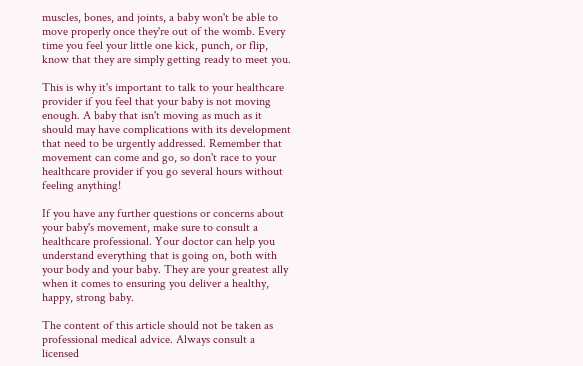muscles, bones, and joints, a baby won't be able to move properly once they're out of the womb. Every time you feel your little one kick, punch, or flip, know that they are simply getting ready to meet you.

This is why it's important to talk to your healthcare provider if you feel that your baby is not moving enough. A baby that isn't moving as much as it should may have complications with its development that need to be urgently addressed. Remember that movement can come and go, so don't race to your healthcare provider if you go several hours without feeling anything!

If you have any further questions or concerns about your baby's movement, make sure to consult a healthcare professional. Your doctor can help you understand everything that is going on, both with your body and your baby. They are your greatest ally when it comes to ensuring you deliver a healthy, happy, strong baby.

The content of this article should not be taken as professional medical advice. Always consult a licensed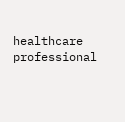healthcare professional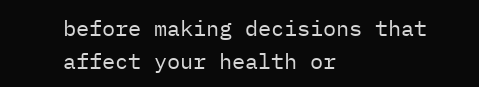before making decisions that affect your health or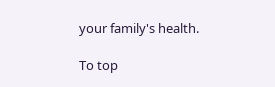your family's health.

To top